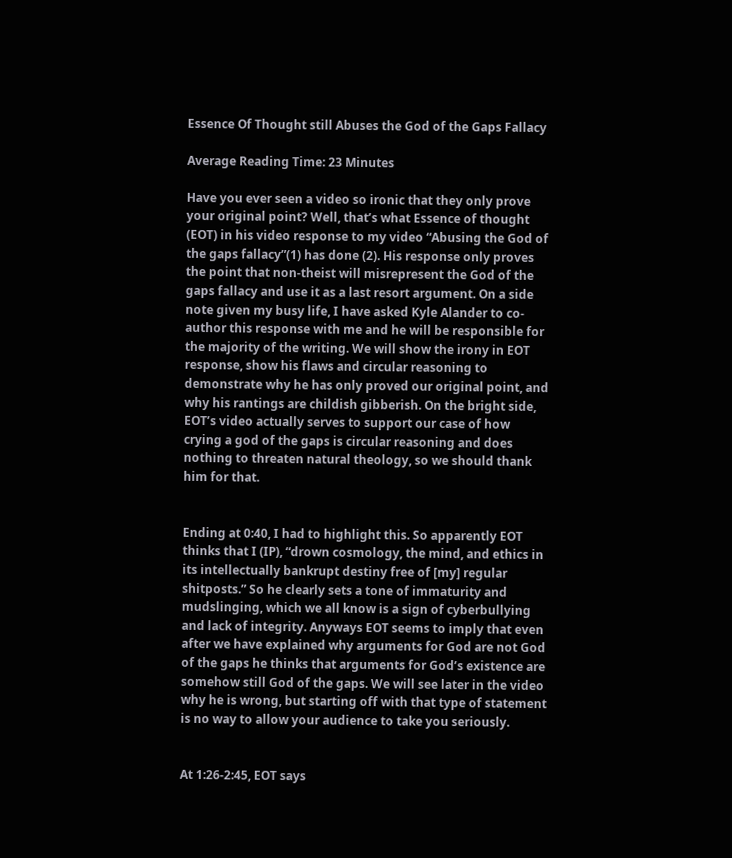Essence Of Thought still Abuses the God of the Gaps Fallacy

Average Reading Time: 23 Minutes

Have you ever seen a video so ironic that they only prove your original point? Well, that’s what Essence of thought (EOT) in his video response to my video “Abusing the God of the gaps fallacy”(1) has done (2). His response only proves the point that non-theist will misrepresent the God of the gaps fallacy and use it as a last resort argument. On a side note given my busy life, I have asked Kyle Alander to co-author this response with me and he will be responsible for the majority of the writing. We will show the irony in EOT response, show his flaws and circular reasoning to demonstrate why he has only proved our original point, and why his rantings are childish gibberish. On the bright side, EOT’s video actually serves to support our case of how crying a god of the gaps is circular reasoning and does nothing to threaten natural theology, so we should thank him for that.


Ending at 0:40, I had to highlight this. So apparently EOT thinks that I (IP), “drown cosmology, the mind, and ethics in its intellectually bankrupt destiny free of [my] regular shitposts.” So he clearly sets a tone of immaturity and mudslinging, which we all know is a sign of cyberbullying and lack of integrity. Anyways EOT seems to imply that even after we have explained why arguments for God are not God of the gaps he thinks that arguments for God’s existence are somehow still God of the gaps. We will see later in the video why he is wrong, but starting off with that type of statement is no way to allow your audience to take you seriously.


At 1:26-2:45, EOT says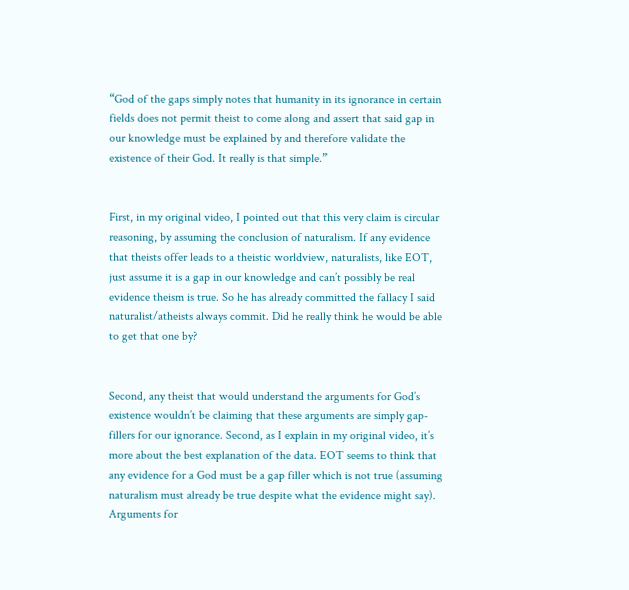“God of the gaps simply notes that humanity in its ignorance in certain fields does not permit theist to come along and assert that said gap in our knowledge must be explained by and therefore validate the existence of their God. It really is that simple.”


First, in my original video, I pointed out that this very claim is circular reasoning, by assuming the conclusion of naturalism. If any evidence that theists offer leads to a theistic worldview, naturalists, like EOT, just assume it is a gap in our knowledge and can’t possibly be real evidence theism is true. So he has already committed the fallacy I said naturalist/atheists always commit. Did he really think he would be able to get that one by?


Second, any theist that would understand the arguments for God’s existence wouldn’t be claiming that these arguments are simply gap-fillers for our ignorance. Second, as I explain in my original video, it’s more about the best explanation of the data. EOT seems to think that any evidence for a God must be a gap filler which is not true (assuming naturalism must already be true despite what the evidence might say). Arguments for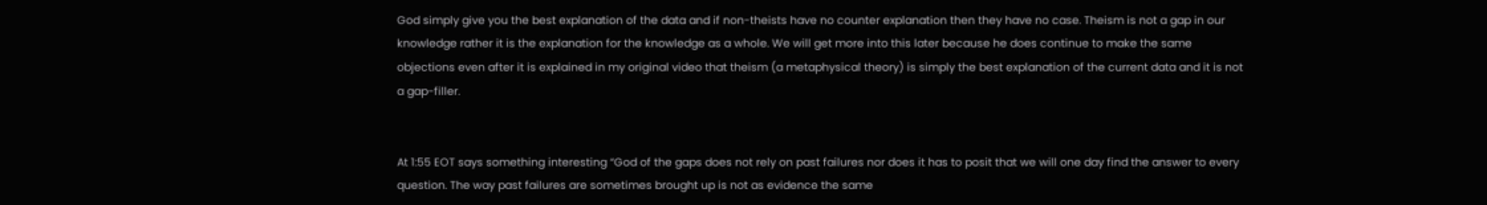God simply give you the best explanation of the data and if non-theists have no counter explanation then they have no case. Theism is not a gap in our knowledge rather it is the explanation for the knowledge as a whole. We will get more into this later because he does continue to make the same objections even after it is explained in my original video that theism (a metaphysical theory) is simply the best explanation of the current data and it is not a gap-filler.


At 1:55 EOT says something interesting “God of the gaps does not rely on past failures nor does it has to posit that we will one day find the answer to every question. The way past failures are sometimes brought up is not as evidence the same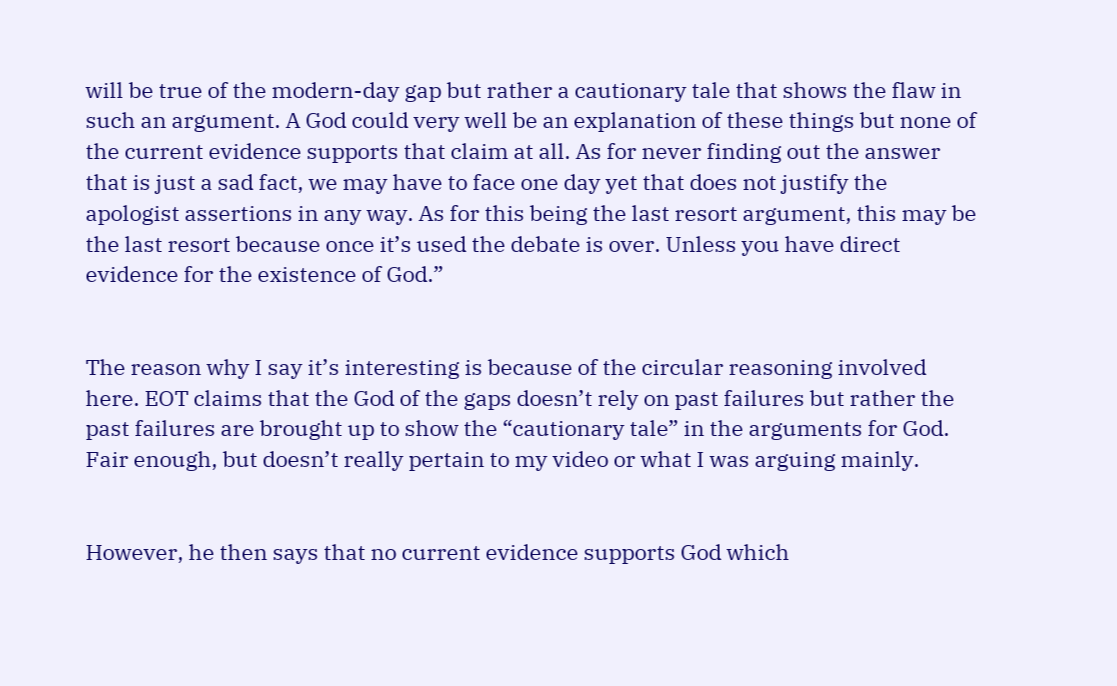will be true of the modern-day gap but rather a cautionary tale that shows the flaw in such an argument. A God could very well be an explanation of these things but none of the current evidence supports that claim at all. As for never finding out the answer that is just a sad fact, we may have to face one day yet that does not justify the apologist assertions in any way. As for this being the last resort argument, this may be the last resort because once it’s used the debate is over. Unless you have direct evidence for the existence of God.”


The reason why I say it’s interesting is because of the circular reasoning involved here. EOT claims that the God of the gaps doesn’t rely on past failures but rather the past failures are brought up to show the “cautionary tale” in the arguments for God. Fair enough, but doesn’t really pertain to my video or what I was arguing mainly.


However, he then says that no current evidence supports God which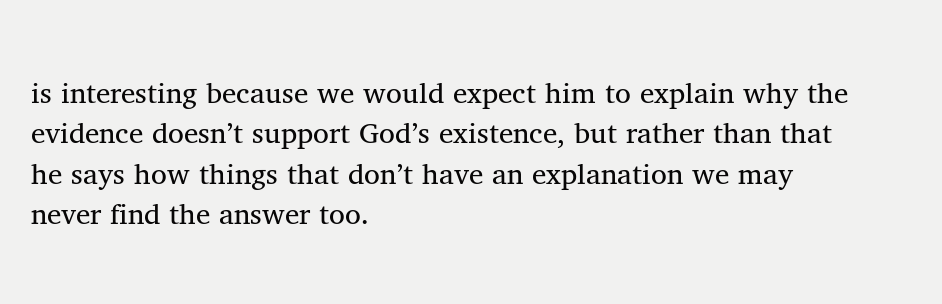is interesting because we would expect him to explain why the evidence doesn’t support God’s existence, but rather than that he says how things that don’t have an explanation we may never find the answer too.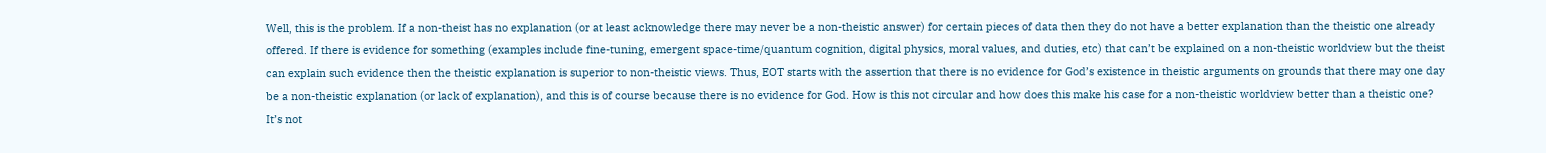Well, this is the problem. If a non-theist has no explanation (or at least acknowledge there may never be a non-theistic answer) for certain pieces of data then they do not have a better explanation than the theistic one already offered. If there is evidence for something (examples include fine-tuning, emergent space-time/quantum cognition, digital physics, moral values, and duties, etc) that can’t be explained on a non-theistic worldview but the theist can explain such evidence then the theistic explanation is superior to non-theistic views. Thus, EOT starts with the assertion that there is no evidence for God’s existence in theistic arguments on grounds that there may one day be a non-theistic explanation (or lack of explanation), and this is of course because there is no evidence for God. How is this not circular and how does this make his case for a non-theistic worldview better than a theistic one? It’s not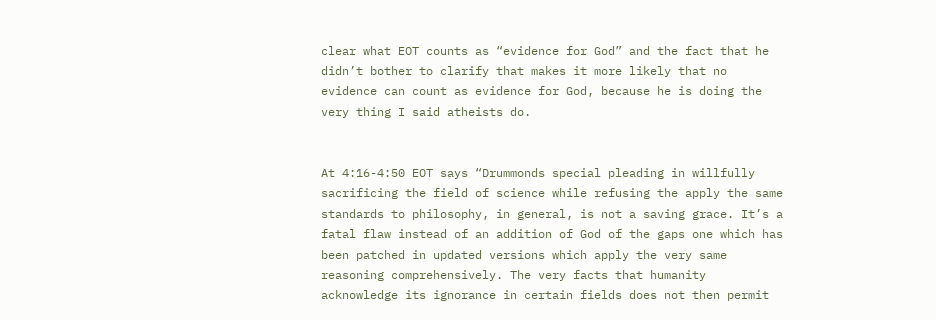clear what EOT counts as “evidence for God” and the fact that he didn’t bother to clarify that makes it more likely that no evidence can count as evidence for God, because he is doing the very thing I said atheists do.


At 4:16-4:50 EOT says “Drummonds special pleading in willfully sacrificing the field of science while refusing the apply the same standards to philosophy, in general, is not a saving grace. It’s a fatal flaw instead of an addition of God of the gaps one which has been patched in updated versions which apply the very same reasoning comprehensively. The very facts that humanity acknowledge its ignorance in certain fields does not then permit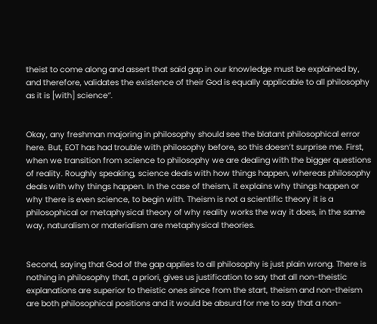theist to come along and assert that said gap in our knowledge must be explained by, and therefore, validates the existence of their God is equally applicable to all philosophy as it is [with] science”.


Okay, any freshman majoring in philosophy should see the blatant philosophical error here. But, EOT has had trouble with philosophy before, so this doesn’t surprise me. First, when we transition from science to philosophy we are dealing with the bigger questions of reality. Roughly speaking, science deals with how things happen, whereas philosophy deals with why things happen. In the case of theism, it explains why things happen or why there is even science, to begin with. Theism is not a scientific theory it is a philosophical or metaphysical theory of why reality works the way it does, in the same way, naturalism or materialism are metaphysical theories.


Second, saying that God of the gap applies to all philosophy is just plain wrong. There is nothing in philosophy that, a priori, gives us justification to say that all non-theistic explanations are superior to theistic ones since from the start, theism and non-theism are both philosophical positions and it would be absurd for me to say that a non-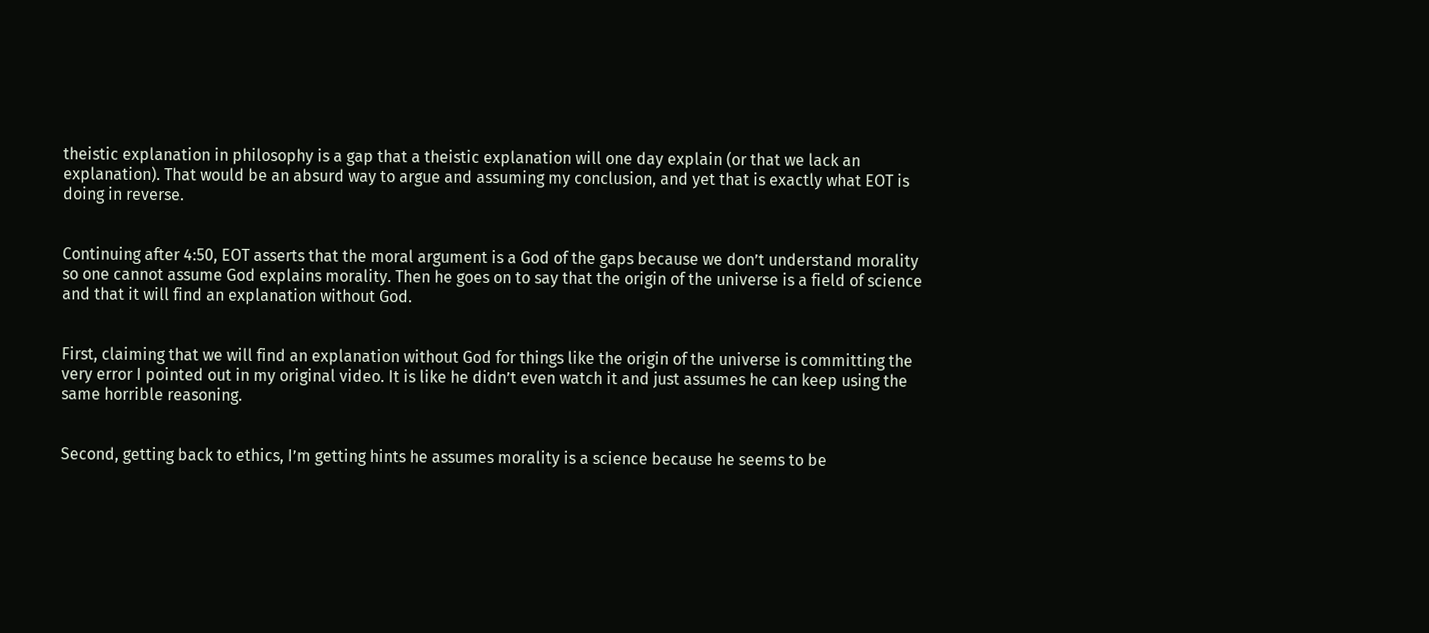theistic explanation in philosophy is a gap that a theistic explanation will one day explain (or that we lack an explanation). That would be an absurd way to argue and assuming my conclusion, and yet that is exactly what EOT is doing in reverse.


Continuing after 4:50, EOT asserts that the moral argument is a God of the gaps because we don’t understand morality so one cannot assume God explains morality. Then he goes on to say that the origin of the universe is a field of science and that it will find an explanation without God.


First, claiming that we will find an explanation without God for things like the origin of the universe is committing the very error I pointed out in my original video. It is like he didn’t even watch it and just assumes he can keep using the same horrible reasoning.


Second, getting back to ethics, I’m getting hints he assumes morality is a science because he seems to be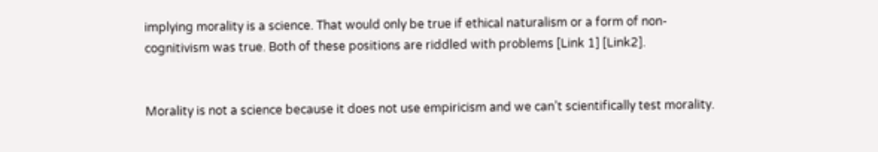implying morality is a science. That would only be true if ethical naturalism or a form of non-cognitivism was true. Both of these positions are riddled with problems [Link 1] [Link2].


Morality is not a science because it does not use empiricism and we can’t scientifically test morality.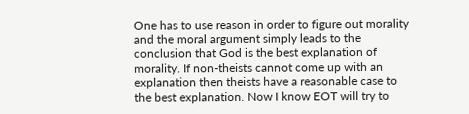One has to use reason in order to figure out morality and the moral argument simply leads to the conclusion that God is the best explanation of morality. If non-theists cannot come up with an explanation then theists have a reasonable case to the best explanation. Now I know EOT will try to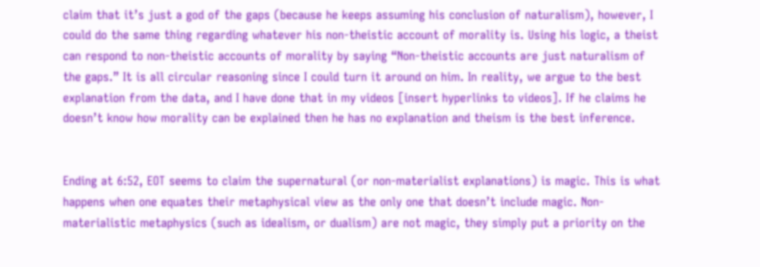claim that it’s just a god of the gaps (because he keeps assuming his conclusion of naturalism), however, I could do the same thing regarding whatever his non-theistic account of morality is. Using his logic, a theist can respond to non-theistic accounts of morality by saying “Non-theistic accounts are just naturalism of the gaps.” It is all circular reasoning since I could turn it around on him. In reality, we argue to the best explanation from the data, and I have done that in my videos [insert hyperlinks to videos]. If he claims he doesn’t know how morality can be explained then he has no explanation and theism is the best inference.


Ending at 6:52, EOT seems to claim the supernatural (or non-materialist explanations) is magic. This is what happens when one equates their metaphysical view as the only one that doesn’t include magic. Non-materialistic metaphysics (such as idealism, or dualism) are not magic, they simply put a priority on the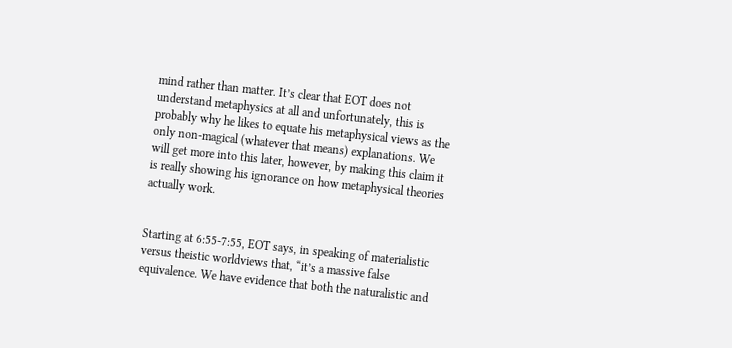mind rather than matter. It’s clear that EOT does not understand metaphysics at all and unfortunately, this is probably why he likes to equate his metaphysical views as the only non-magical (whatever that means) explanations. We will get more into this later, however, by making this claim it is really showing his ignorance on how metaphysical theories actually work.


Starting at 6:55-7:55, EOT says, in speaking of materialistic versus theistic worldviews that, “it’s a massive false equivalence. We have evidence that both the naturalistic and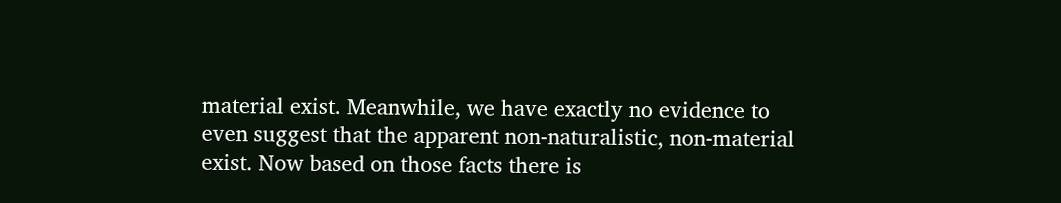material exist. Meanwhile, we have exactly no evidence to even suggest that the apparent non-naturalistic, non-material exist. Now based on those facts there is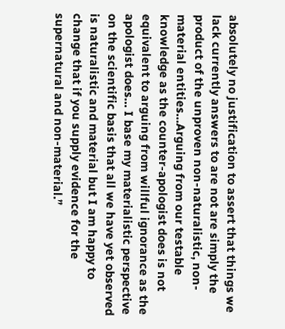absolutely no justification to assert that things we lack currently answers to are not are simply the product of the unproven non-naturalistic, non-material entities…Arguing from our testable knowledge as the counter-apologist does is not equivalent to arguing from willful ignorance as the apologist does… I base my materialistic perspective on the scientific basis that all we have yet observed is naturalistic and material but I am happy to change that if you supply evidence for the supernatural and non-material.”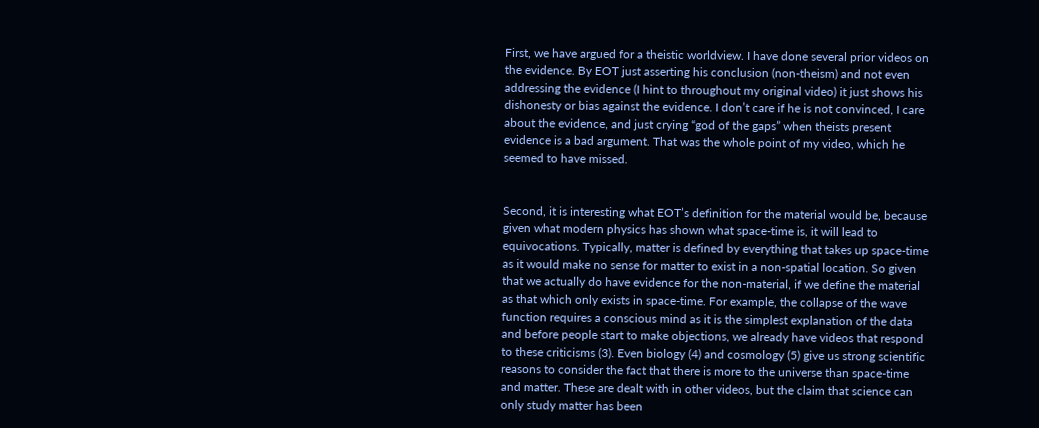First, we have argued for a theistic worldview. I have done several prior videos on the evidence. By EOT just asserting his conclusion (non-theism) and not even addressing the evidence (I hint to throughout my original video) it just shows his dishonesty or bias against the evidence. I don’t care if he is not convinced, I care about the evidence, and just crying “god of the gaps” when theists present evidence is a bad argument. That was the whole point of my video, which he seemed to have missed.


Second, it is interesting what EOT’s definition for the material would be, because given what modern physics has shown what space-time is, it will lead to equivocations. Typically, matter is defined by everything that takes up space-time as it would make no sense for matter to exist in a non-spatial location. So given that we actually do have evidence for the non-material, if we define the material as that which only exists in space-time. For example, the collapse of the wave function requires a conscious mind as it is the simplest explanation of the data and before people start to make objections, we already have videos that respond to these criticisms (3). Even biology (4) and cosmology (5) give us strong scientific reasons to consider the fact that there is more to the universe than space-time and matter. These are dealt with in other videos, but the claim that science can only study matter has been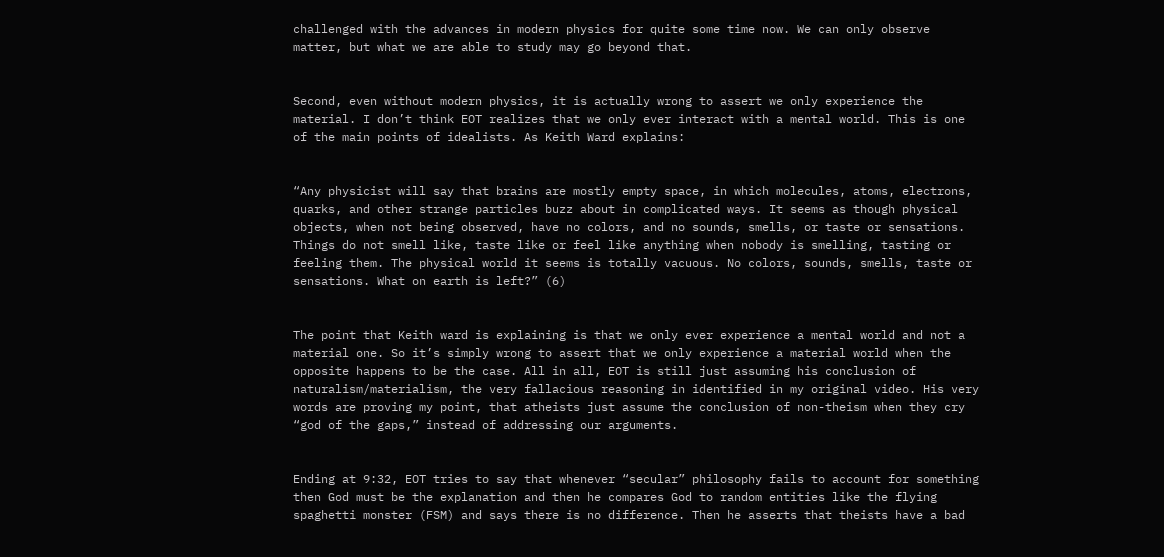challenged with the advances in modern physics for quite some time now. We can only observe matter, but what we are able to study may go beyond that.


Second, even without modern physics, it is actually wrong to assert we only experience the material. I don’t think EOT realizes that we only ever interact with a mental world. This is one of the main points of idealists. As Keith Ward explains:


“Any physicist will say that brains are mostly empty space, in which molecules, atoms, electrons, quarks, and other strange particles buzz about in complicated ways. It seems as though physical objects, when not being observed, have no colors, and no sounds, smells, or taste or sensations. Things do not smell like, taste like or feel like anything when nobody is smelling, tasting or feeling them. The physical world it seems is totally vacuous. No colors, sounds, smells, taste or sensations. What on earth is left?” (6)


The point that Keith ward is explaining is that we only ever experience a mental world and not a material one. So it’s simply wrong to assert that we only experience a material world when the opposite happens to be the case. All in all, EOT is still just assuming his conclusion of naturalism/materialism, the very fallacious reasoning in identified in my original video. His very words are proving my point, that atheists just assume the conclusion of non-theism when they cry “god of the gaps,” instead of addressing our arguments.


Ending at 9:32, EOT tries to say that whenever “secular” philosophy fails to account for something then God must be the explanation and then he compares God to random entities like the flying spaghetti monster (FSM) and says there is no difference. Then he asserts that theists have a bad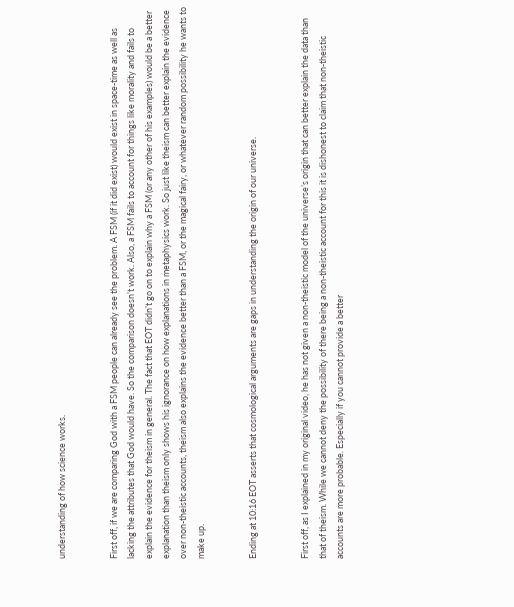understanding of how science works.


First off, if we are comparing God with a FSM people can already see the problem. A FSM (if it did exist) would exist in space-time as well as lacking the attributes that God would have. So the comparison doesn’t work. Also, a FSM fails to account for things like morality and fails to explain the evidence for theism in general. The fact that EOT didn’t go on to explain why a FSM (or any other of his examples) would be a better explanation than theism only shows his ignorance on how explanations in metaphysics work. So just like theism can better explain the evidence over non-theistic accounts, theism also explains the evidence better than a FSM, or the magical fairy, or whatever random possibility he wants to make up.


Ending at 10:16 EOT asserts that cosmological arguments are gaps in understanding the origin of our universe.


First off, as I explained in my original video, he has not given a non-theistic model of the universe’s origin that can better explain the data than that of theism. While we cannot deny the possibility of there being a non-theistic account for this it is dishonest to claim that non-theistic accounts are more probable. Especially if you cannot provide a better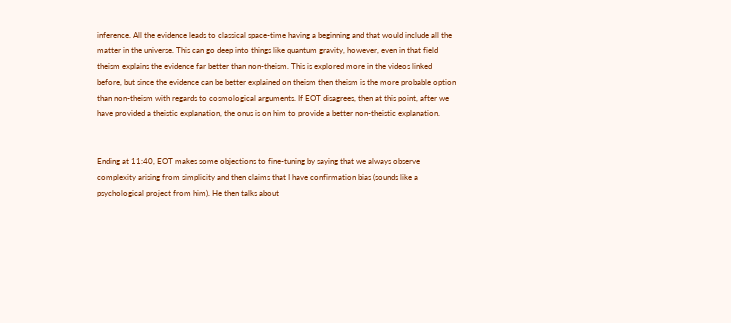inference. All the evidence leads to classical space-time having a beginning and that would include all the matter in the universe. This can go deep into things like quantum gravity, however, even in that field theism explains the evidence far better than non-theism. This is explored more in the videos linked before, but since the evidence can be better explained on theism then theism is the more probable option than non-theism with regards to cosmological arguments. If EOT disagrees, then at this point, after we have provided a theistic explanation, the onus is on him to provide a better non-theistic explanation.


Ending at 11:40, EOT makes some objections to fine-tuning by saying that we always observe complexity arising from simplicity and then claims that I have confirmation bias (sounds like a psychological project from him). He then talks about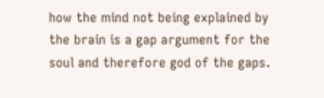how the mind not being explained by the brain is a gap argument for the soul and therefore god of the gaps.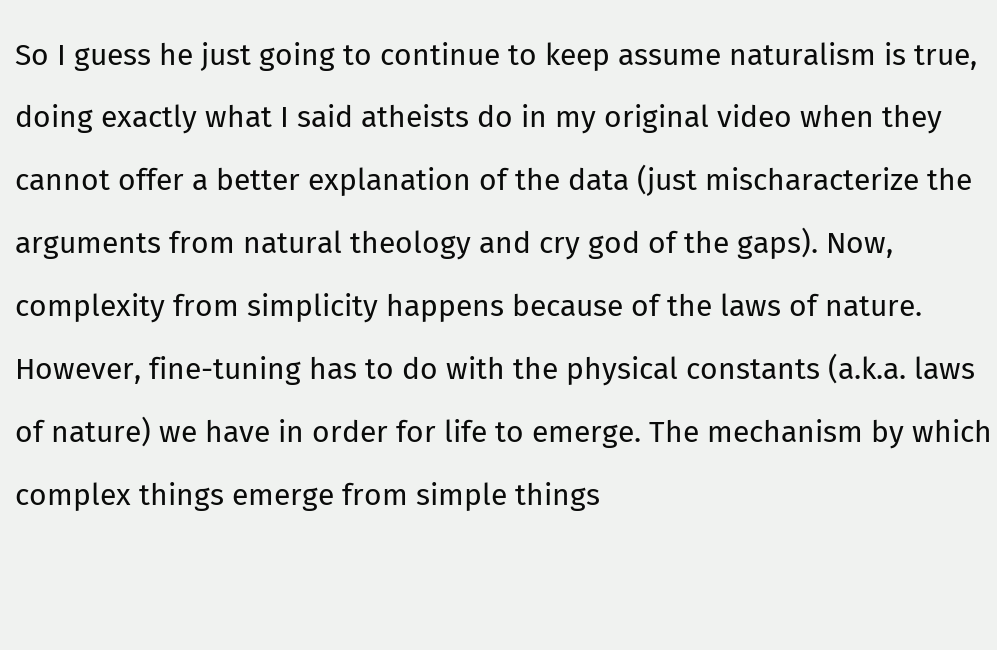So I guess he just going to continue to keep assume naturalism is true, doing exactly what I said atheists do in my original video when they cannot offer a better explanation of the data (just mischaracterize the arguments from natural theology and cry god of the gaps). Now, complexity from simplicity happens because of the laws of nature. However, fine-tuning has to do with the physical constants (a.k.a. laws of nature) we have in order for life to emerge. The mechanism by which complex things emerge from simple things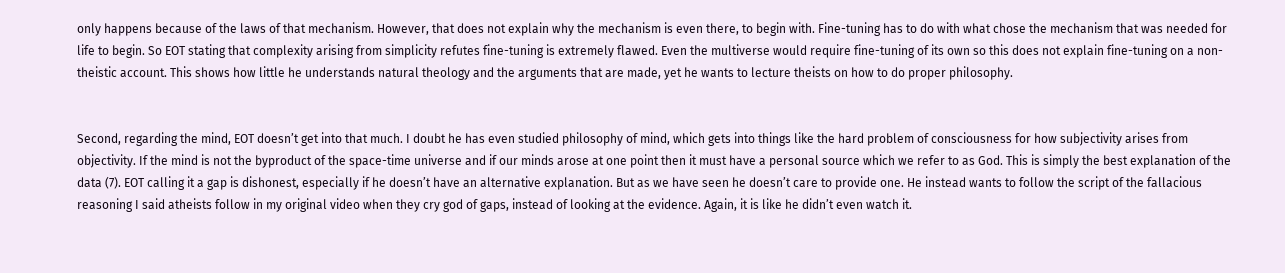only happens because of the laws of that mechanism. However, that does not explain why the mechanism is even there, to begin with. Fine-tuning has to do with what chose the mechanism that was needed for life to begin. So EOT stating that complexity arising from simplicity refutes fine-tuning is extremely flawed. Even the multiverse would require fine-tuning of its own so this does not explain fine-tuning on a non-theistic account. This shows how little he understands natural theology and the arguments that are made, yet he wants to lecture theists on how to do proper philosophy.


Second, regarding the mind, EOT doesn’t get into that much. I doubt he has even studied philosophy of mind, which gets into things like the hard problem of consciousness for how subjectivity arises from objectivity. If the mind is not the byproduct of the space-time universe and if our minds arose at one point then it must have a personal source which we refer to as God. This is simply the best explanation of the data (7). EOT calling it a gap is dishonest, especially if he doesn’t have an alternative explanation. But as we have seen he doesn’t care to provide one. He instead wants to follow the script of the fallacious reasoning I said atheists follow in my original video when they cry god of gaps, instead of looking at the evidence. Again, it is like he didn’t even watch it.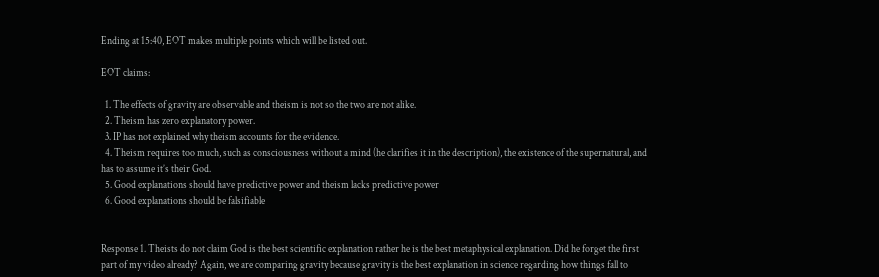Ending at 15:40, EOT makes multiple points which will be listed out.

EOT claims:

  1. The effects of gravity are observable and theism is not so the two are not alike.
  2. Theism has zero explanatory power.
  3. IP has not explained why theism accounts for the evidence.
  4. Theism requires too much, such as consciousness without a mind (he clarifies it in the description), the existence of the supernatural, and has to assume it’s their God.
  5. Good explanations should have predictive power and theism lacks predictive power
  6. Good explanations should be falsifiable


Response 1. Theists do not claim God is the best scientific explanation rather he is the best metaphysical explanation. Did he forget the first part of my video already? Again, we are comparing gravity because gravity is the best explanation in science regarding how things fall to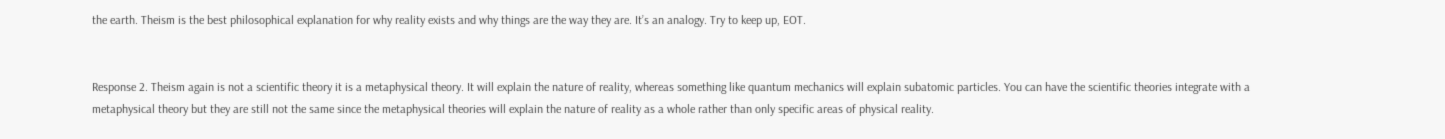the earth. Theism is the best philosophical explanation for why reality exists and why things are the way they are. It’s an analogy. Try to keep up, EOT.


Response 2. Theism again is not a scientific theory it is a metaphysical theory. It will explain the nature of reality, whereas something like quantum mechanics will explain subatomic particles. You can have the scientific theories integrate with a metaphysical theory but they are still not the same since the metaphysical theories will explain the nature of reality as a whole rather than only specific areas of physical reality.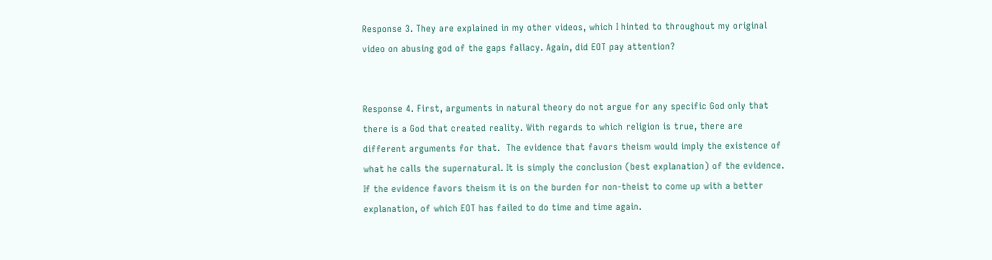Response 3. They are explained in my other videos, which I hinted to throughout my original video on abusing god of the gaps fallacy. Again, did EOT pay attention?


Response 4. First, arguments in natural theory do not argue for any specific God only that there is a God that created reality. With regards to which religion is true, there are different arguments for that.  The evidence that favors theism would imply the existence of what he calls the supernatural. It is simply the conclusion (best explanation) of the evidence. If the evidence favors theism it is on the burden for non-theist to come up with a better explanation, of which EOT has failed to do time and time again.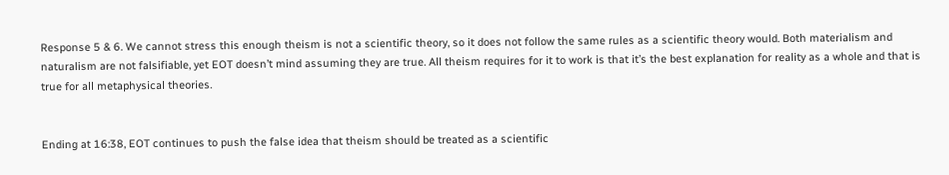Response 5 & 6. We cannot stress this enough theism is not a scientific theory, so it does not follow the same rules as a scientific theory would. Both materialism and naturalism are not falsifiable, yet EOT doesn’t mind assuming they are true. All theism requires for it to work is that it’s the best explanation for reality as a whole and that is true for all metaphysical theories.


Ending at 16:38, EOT continues to push the false idea that theism should be treated as a scientific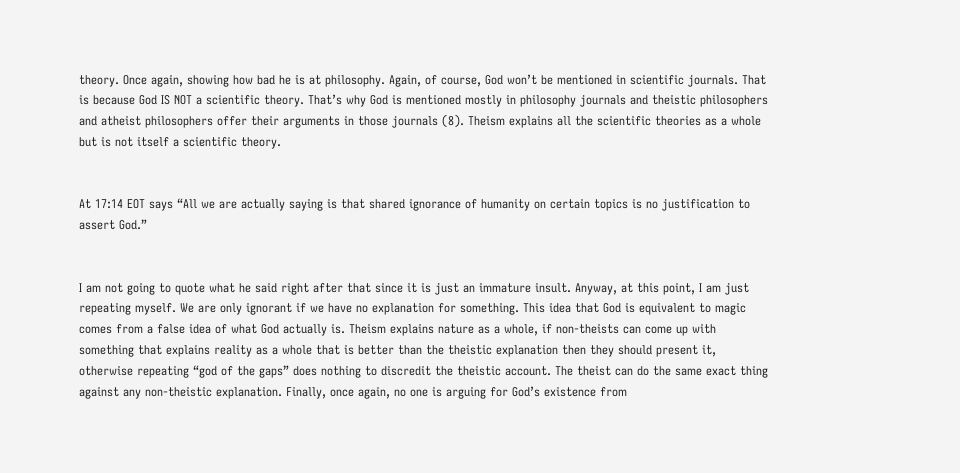theory. Once again, showing how bad he is at philosophy. Again, of course, God won’t be mentioned in scientific journals. That is because God IS NOT a scientific theory. That’s why God is mentioned mostly in philosophy journals and theistic philosophers and atheist philosophers offer their arguments in those journals (8). Theism explains all the scientific theories as a whole but is not itself a scientific theory.


At 17:14 EOT says “All we are actually saying is that shared ignorance of humanity on certain topics is no justification to assert God.”


I am not going to quote what he said right after that since it is just an immature insult. Anyway, at this point, I am just repeating myself. We are only ignorant if we have no explanation for something. This idea that God is equivalent to magic comes from a false idea of what God actually is. Theism explains nature as a whole, if non-theists can come up with something that explains reality as a whole that is better than the theistic explanation then they should present it, otherwise repeating “god of the gaps” does nothing to discredit the theistic account. The theist can do the same exact thing against any non-theistic explanation. Finally, once again, no one is arguing for God’s existence from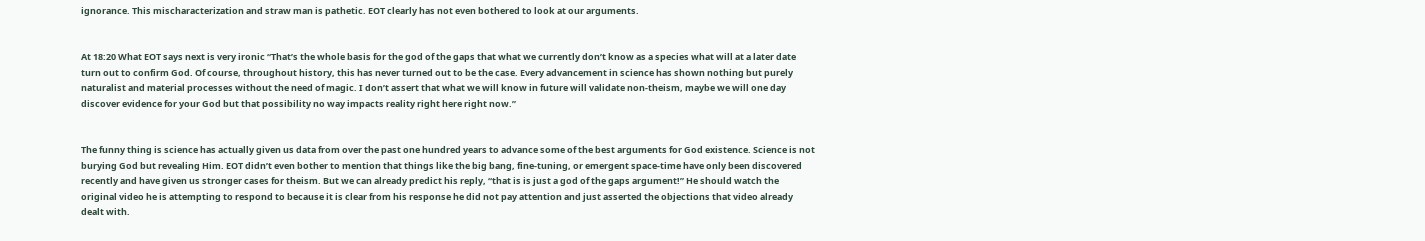ignorance. This mischaracterization and straw man is pathetic. EOT clearly has not even bothered to look at our arguments.


At 18:20 What EOT says next is very ironic “That’s the whole basis for the god of the gaps that what we currently don’t know as a species what will at a later date turn out to confirm God. Of course, throughout history, this has never turned out to be the case. Every advancement in science has shown nothing but purely naturalist and material processes without the need of magic. I don’t assert that what we will know in future will validate non-theism, maybe we will one day discover evidence for your God but that possibility no way impacts reality right here right now.”


The funny thing is science has actually given us data from over the past one hundred years to advance some of the best arguments for God existence. Science is not burying God but revealing Him. EOT didn’t even bother to mention that things like the big bang, fine-tuning, or emergent space-time have only been discovered recently and have given us stronger cases for theism. But we can already predict his reply, “that is is just a god of the gaps argument!” He should watch the original video he is attempting to respond to because it is clear from his response he did not pay attention and just asserted the objections that video already dealt with.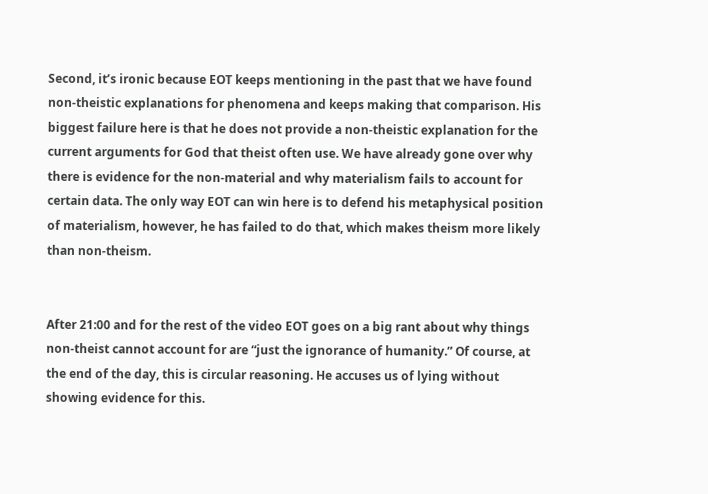Second, it’s ironic because EOT keeps mentioning in the past that we have found non-theistic explanations for phenomena and keeps making that comparison. His biggest failure here is that he does not provide a non-theistic explanation for the current arguments for God that theist often use. We have already gone over why there is evidence for the non-material and why materialism fails to account for certain data. The only way EOT can win here is to defend his metaphysical position of materialism, however, he has failed to do that, which makes theism more likely than non-theism.


After 21:00 and for the rest of the video EOT goes on a big rant about why things non-theist cannot account for are “just the ignorance of humanity.” Of course, at the end of the day, this is circular reasoning. He accuses us of lying without showing evidence for this.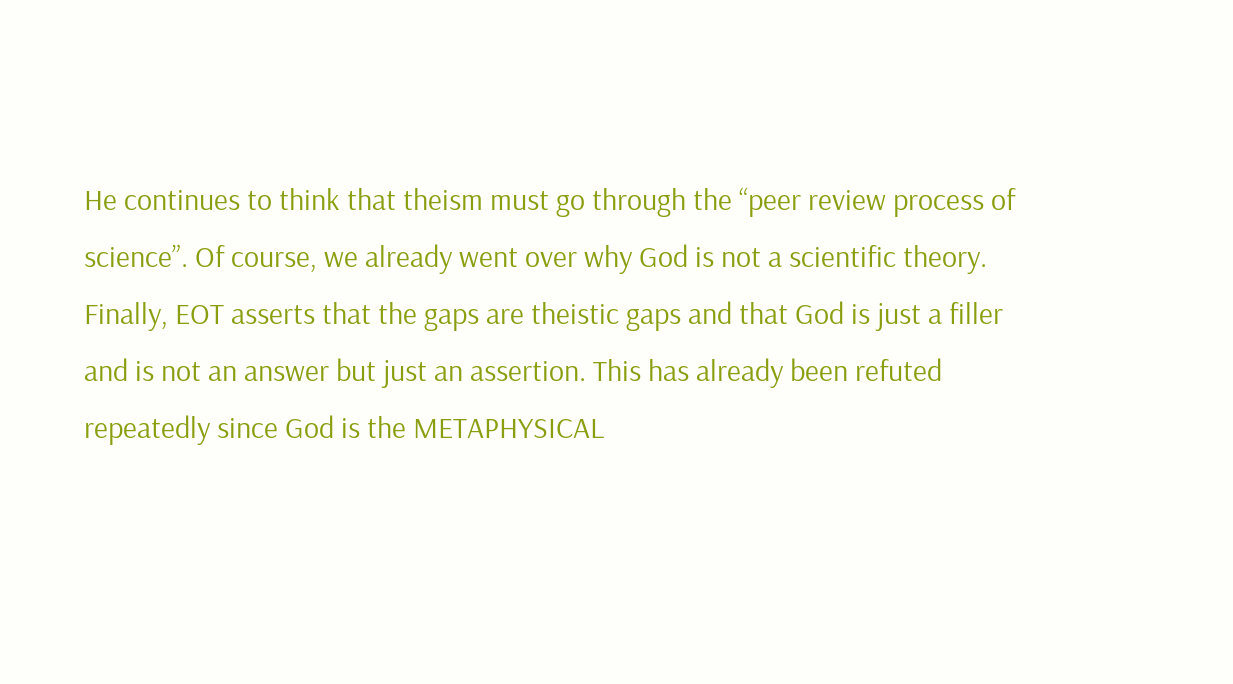He continues to think that theism must go through the “peer review process of science”. Of course, we already went over why God is not a scientific theory. Finally, EOT asserts that the gaps are theistic gaps and that God is just a filler and is not an answer but just an assertion. This has already been refuted repeatedly since God is the METAPHYSICAL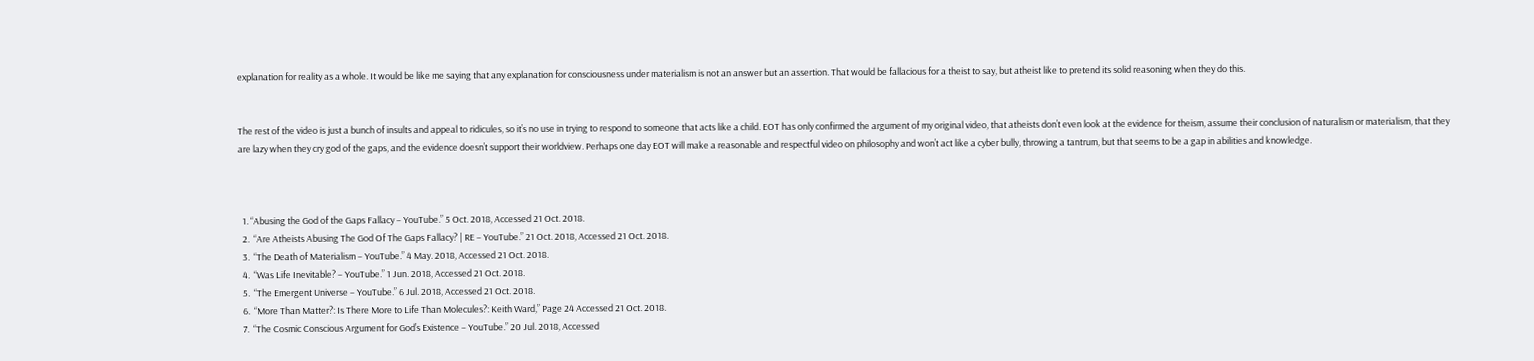explanation for reality as a whole. It would be like me saying that any explanation for consciousness under materialism is not an answer but an assertion. That would be fallacious for a theist to say, but atheist like to pretend its solid reasoning when they do this.


The rest of the video is just a bunch of insults and appeal to ridicules, so it’s no use in trying to respond to someone that acts like a child. EOT has only confirmed the argument of my original video, that atheists don’t even look at the evidence for theism, assume their conclusion of naturalism or materialism, that they are lazy when they cry god of the gaps, and the evidence doesn’t support their worldview. Perhaps one day EOT will make a reasonable and respectful video on philosophy and won’t act like a cyber bully, throwing a tantrum, but that seems to be a gap in abilities and knowledge.



  1. “Abusing the God of the Gaps Fallacy – YouTube.” 5 Oct. 2018, Accessed 21 Oct. 2018.
  2.  “Are Atheists Abusing The God Of The Gaps Fallacy? | RE – YouTube.” 21 Oct. 2018, Accessed 21 Oct. 2018.
  3.  “The Death of Materialism – YouTube.” 4 May. 2018, Accessed 21 Oct. 2018.
  4.  “Was Life Inevitable? – YouTube.” 1 Jun. 2018, Accessed 21 Oct. 2018.
  5.  “The Emergent Universe – YouTube.” 6 Jul. 2018, Accessed 21 Oct. 2018.
  6.  “More Than Matter?: Is There More to Life Than Molecules?: Keith Ward,” Page 24 Accessed 21 Oct. 2018.
  7.  “The Cosmic Conscious Argument for God’s Existence – YouTube.” 20 Jul. 2018, Accessed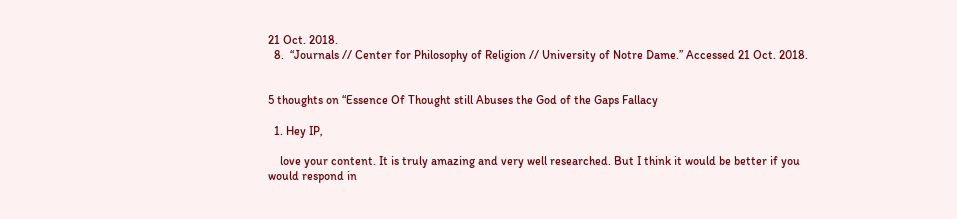21 Oct. 2018.
  8.  “Journals // Center for Philosophy of Religion // University of Notre Dame.” Accessed 21 Oct. 2018.


5 thoughts on “Essence Of Thought still Abuses the God of the Gaps Fallacy

  1. Hey IP,

    love your content. It is truly amazing and very well researched. But I think it would be better if you would respond in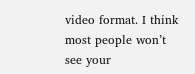video format. I think most people won’t see your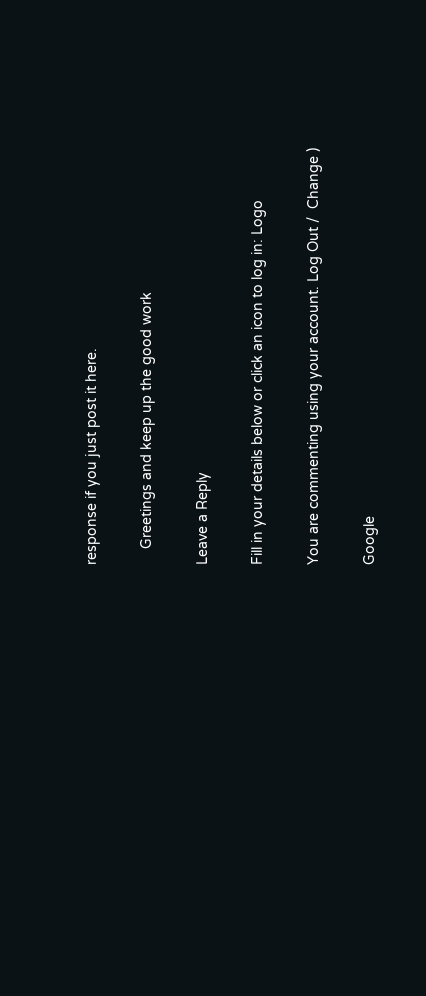response if you just post it here.

    Greetings and keep up the good work

Leave a Reply

Fill in your details below or click an icon to log in: Logo

You are commenting using your account. Log Out /  Change )

Google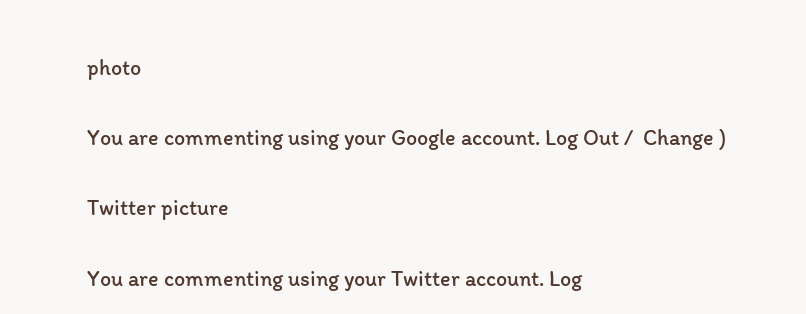photo

You are commenting using your Google account. Log Out /  Change )

Twitter picture

You are commenting using your Twitter account. Log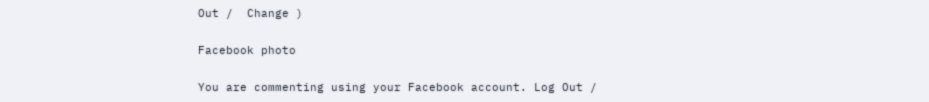Out /  Change )

Facebook photo

You are commenting using your Facebook account. Log Out /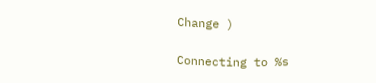Change )

Connecting to %s